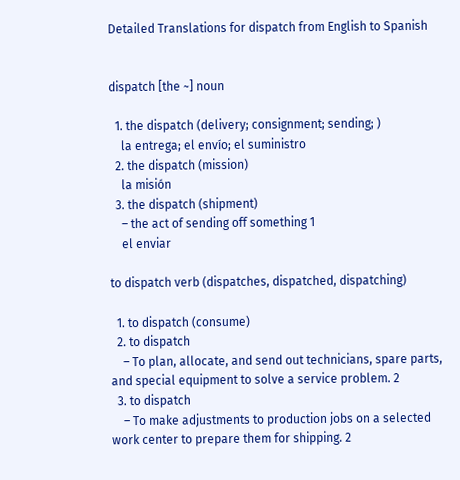Detailed Translations for dispatch from English to Spanish


dispatch [the ~] noun

  1. the dispatch (delivery; consignment; sending; )
    la entrega; el envío; el suministro
  2. the dispatch (mission)
    la misión
  3. the dispatch (shipment)
    – the act of sending off something 1
    el enviar

to dispatch verb (dispatches, dispatched, dispatching)

  1. to dispatch (consume)
  2. to dispatch
    – To plan, allocate, and send out technicians, spare parts, and special equipment to solve a service problem. 2
  3. to dispatch
    – To make adjustments to production jobs on a selected work center to prepare them for shipping. 2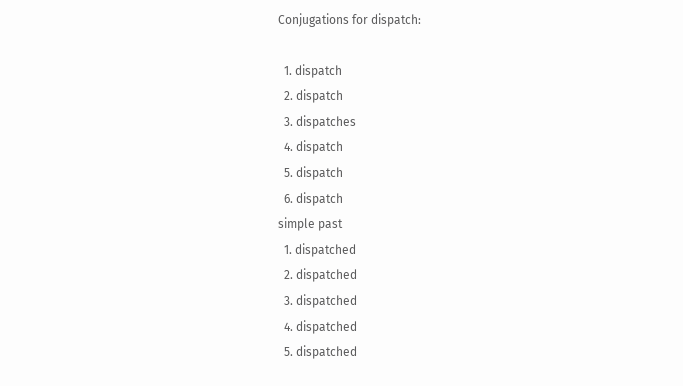Conjugations for dispatch:

  1. dispatch
  2. dispatch
  3. dispatches
  4. dispatch
  5. dispatch
  6. dispatch
simple past
  1. dispatched
  2. dispatched
  3. dispatched
  4. dispatched
  5. dispatched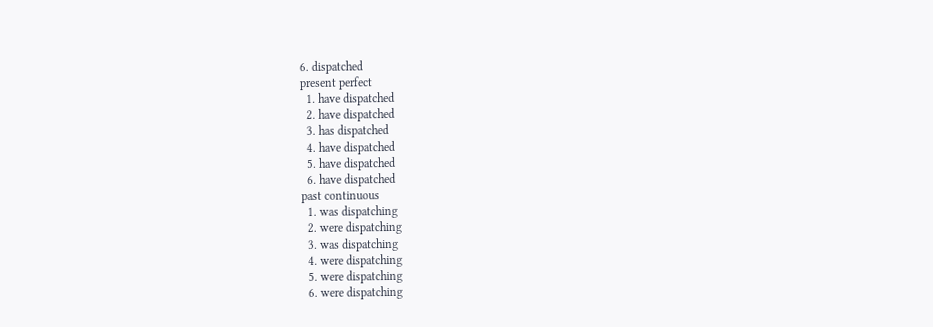6. dispatched
present perfect
  1. have dispatched
  2. have dispatched
  3. has dispatched
  4. have dispatched
  5. have dispatched
  6. have dispatched
past continuous
  1. was dispatching
  2. were dispatching
  3. was dispatching
  4. were dispatching
  5. were dispatching
  6. were dispatching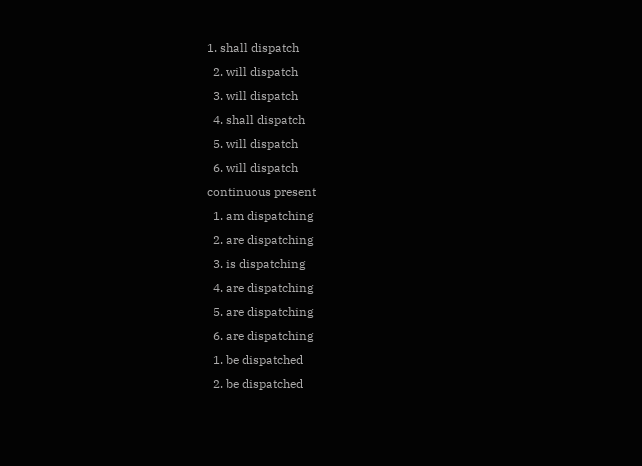1. shall dispatch
  2. will dispatch
  3. will dispatch
  4. shall dispatch
  5. will dispatch
  6. will dispatch
continuous present
  1. am dispatching
  2. are dispatching
  3. is dispatching
  4. are dispatching
  5. are dispatching
  6. are dispatching
  1. be dispatched
  2. be dispatched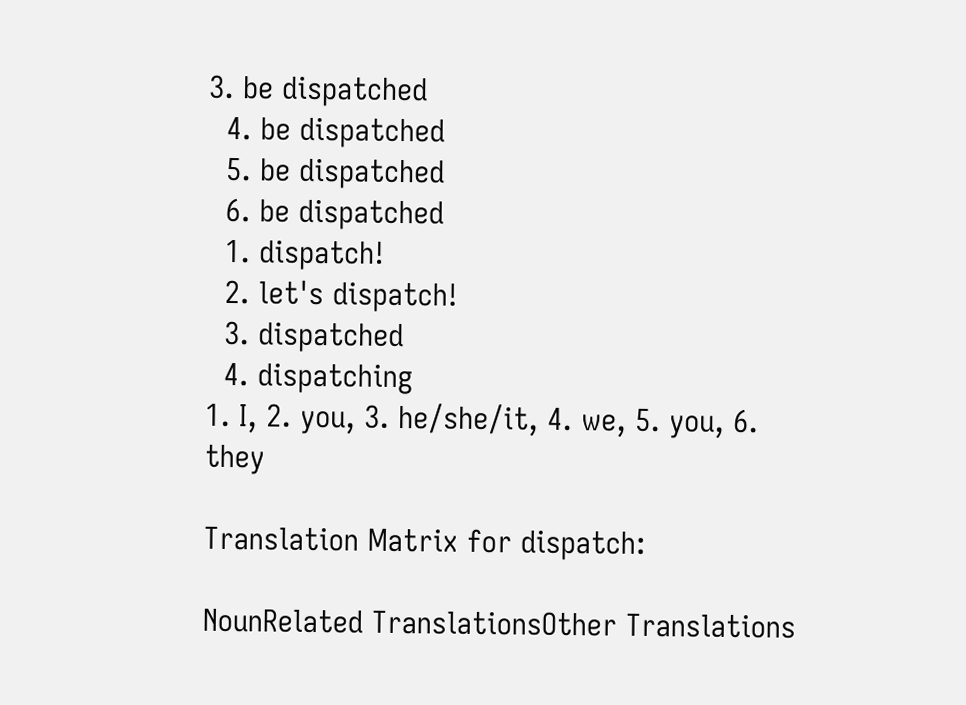3. be dispatched
  4. be dispatched
  5. be dispatched
  6. be dispatched
  1. dispatch!
  2. let's dispatch!
  3. dispatched
  4. dispatching
1. I, 2. you, 3. he/she/it, 4. we, 5. you, 6. they

Translation Matrix for dispatch:

NounRelated TranslationsOther Translations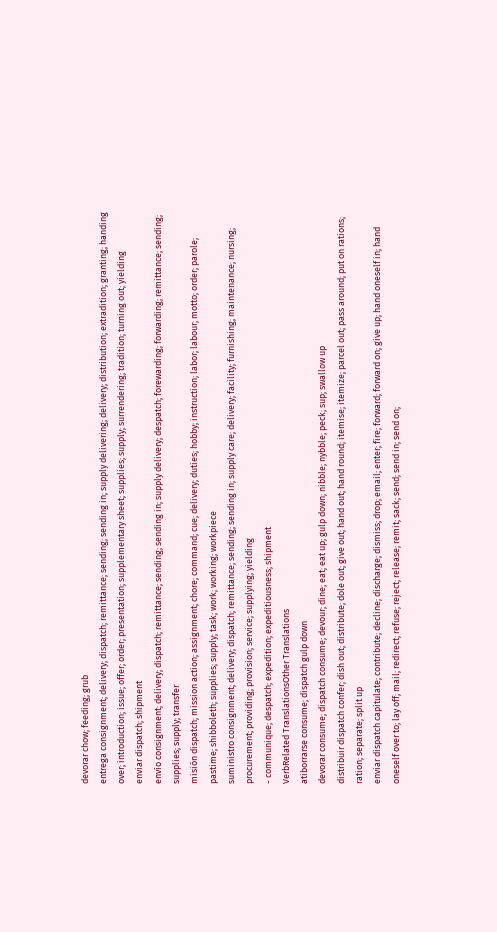devorar chow; feeding; grub
entrega consignment; delivery; dispatch; remittance; sending; sending in; supply delivering; delivery; distribution; extradition; granting; handing over; introduction; issue; offer; order; presentation; supplementary sheet; supplies; supply; surrendering; tradition; turning out; yielding
enviar dispatch; shipment
envío consignment; delivery; dispatch; remittance; sending; sending in; supply delivery; despatch; forewarding; forwarding; remittance; sending; supplies; supply; transfer
misión dispatch; mission action; assignment; chore; command; cue; delivery; duties; hobby; instruction; labor; labour; motto; order; parole; pastime; shibboleth; supplies; supply; task; work; working; workpiece
suministro consignment; delivery; dispatch; remittance; sending; sending in; supply care; delivery; facility; furnishing; maintenance; nursing; procurement; providing; provision; service; supplying; yielding
- communique; despatch; expedition; expeditiousness; shipment
VerbRelated TranslationsOther Translations
atiborrarse consume; dispatch gulp down
devorar consume; dispatch consume; devour; dine; eat; eat up; gulp down; nibble; nybble; peck; sup; swallow up
distribuir dispatch confer; dish out; distribute; dole out; give out; hand out; hand round; itemise; itemize; parcel out; pass around; put on rations; ration; separate; split up
enviar dispatch capitulate; contribute; decline; discharge; dismiss; drop; email; enter; fire; forward; forward on; give up; hand oneself in; hand oneself over to; lay off; mail; redirect; refuse; reject; release; remit; sack; send; send in; send on;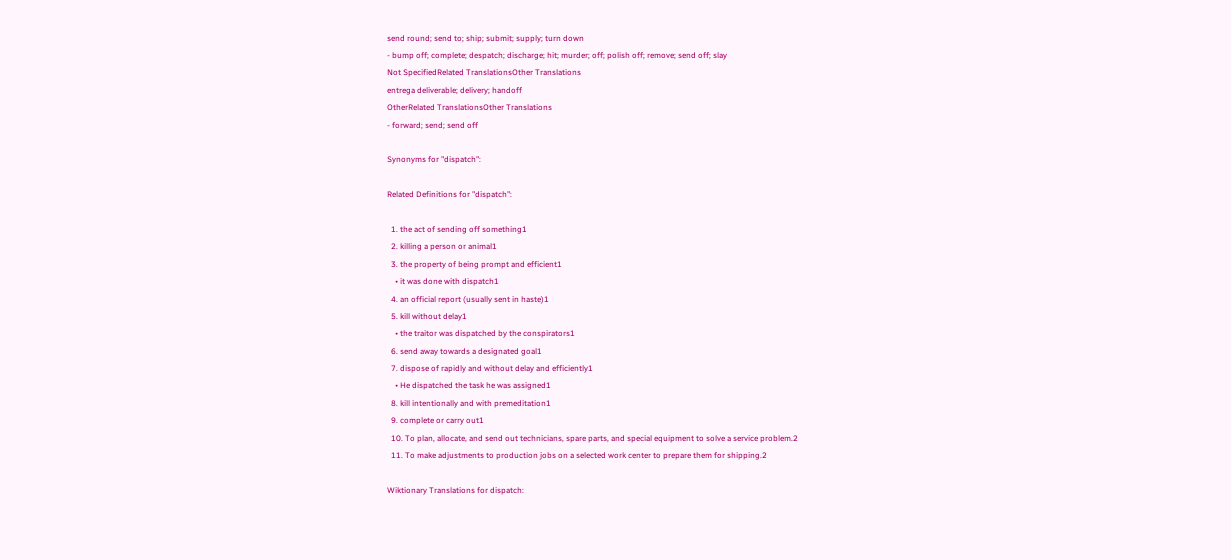send round; send to; ship; submit; supply; turn down
- bump off; complete; despatch; discharge; hit; murder; off; polish off; remove; send off; slay
Not SpecifiedRelated TranslationsOther Translations
entrega deliverable; delivery; handoff
OtherRelated TranslationsOther Translations
- forward; send; send off

Synonyms for "dispatch":

Related Definitions for "dispatch":

  1. the act of sending off something1
  2. killing a person or animal1
  3. the property of being prompt and efficient1
    • it was done with dispatch1
  4. an official report (usually sent in haste)1
  5. kill without delay1
    • the traitor was dispatched by the conspirators1
  6. send away towards a designated goal1
  7. dispose of rapidly and without delay and efficiently1
    • He dispatched the task he was assigned1
  8. kill intentionally and with premeditation1
  9. complete or carry out1
  10. To plan, allocate, and send out technicians, spare parts, and special equipment to solve a service problem.2
  11. To make adjustments to production jobs on a selected work center to prepare them for shipping.2

Wiktionary Translations for dispatch: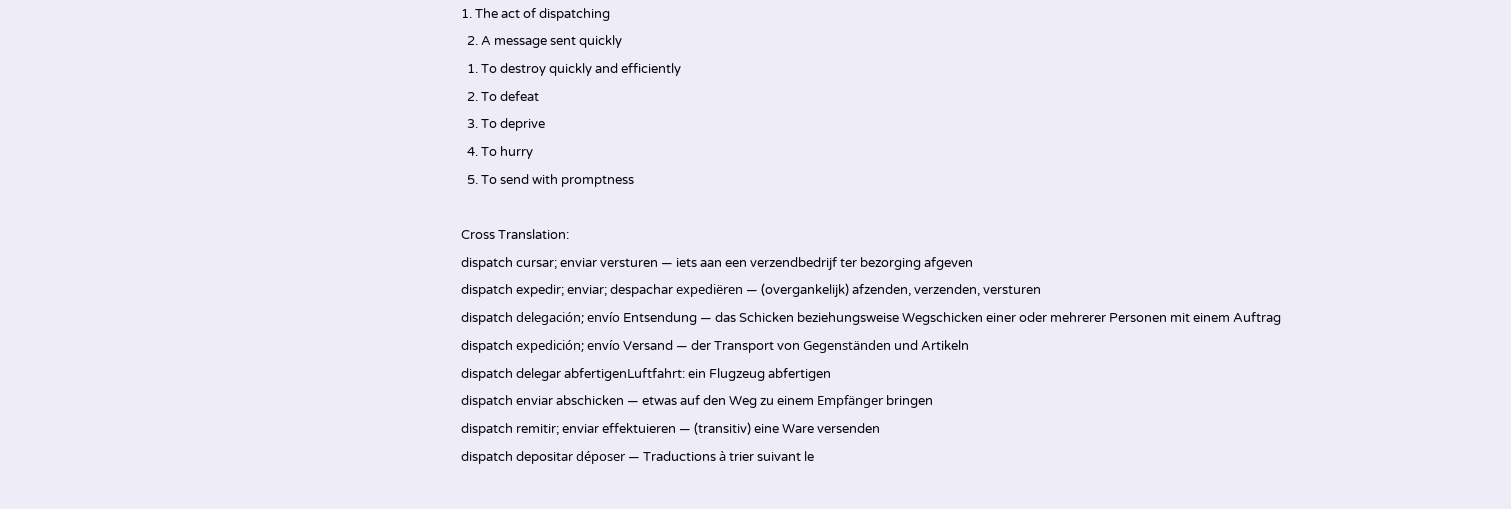1. The act of dispatching
  2. A message sent quickly
  1. To destroy quickly and efficiently
  2. To defeat
  3. To deprive
  4. To hurry
  5. To send with promptness

Cross Translation:
dispatch cursar; enviar versturen — iets aan een verzendbedrijf ter bezorging afgeven
dispatch expedir; enviar; despachar expediëren — (overgankelijk) afzenden, verzenden, versturen
dispatch delegación; envío Entsendung — das Schicken beziehungsweise Wegschicken einer oder mehrerer Personen mit einem Auftrag
dispatch expedición; envío Versand — der Transport von Gegenständen und Artikeln
dispatch delegar abfertigenLuftfahrt: ein Flugzeug abfertigen
dispatch enviar abschicken — etwas auf den Weg zu einem Empfänger bringen
dispatch remitir; enviar effektuieren — (transitiv) eine Ware versenden
dispatch depositar déposer — Traductions à trier suivant le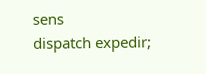sens
dispatch expedir;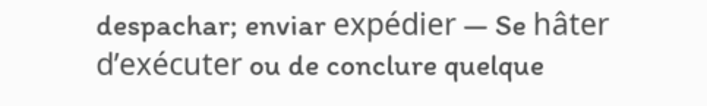despachar; enviar expédier — Se hâter d’exécuter ou de conclure quelque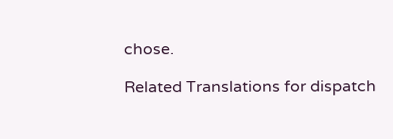chose.

Related Translations for dispatch